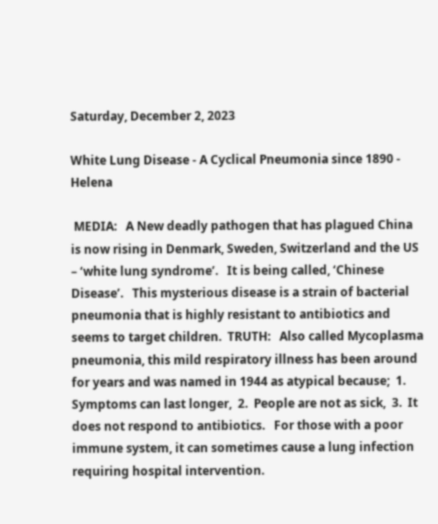Saturday, December 2, 2023

White Lung Disease - A Cyclical Pneumonia since 1890 - Helena

 MEDIA:   A New deadly pathogen that has plagued China is now rising in Denmark, Sweden, Switzerland and the US – ‘white lung syndrome’.   It is being called, ‘Chinese Disease’.   This mysterious disease is a strain of bacterial pneumonia that is highly resistant to antibiotics and seems to target children.  TRUTH:   Also called Mycoplasma pneumonia, this mild respiratory illness has been around for years and was named in 1944 as atypical because;  1.  Symptoms can last longer,  2.  People are not as sick,  3.  It does not respond to antibiotics.   For those with a poor immune system, it can sometimes cause a lung infection requiring hospital intervention.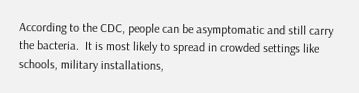According to the CDC, people can be asymptomatic and still carry the bacteria.  It is most likely to spread in crowded settings like schools, military installations,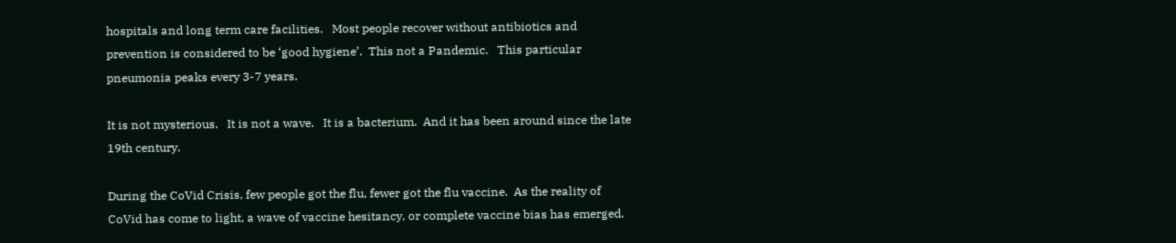hospitals and long term care facilities.   Most people recover without antibiotics and prevention is considered to be ‘good hygiene’.  This not a Pandemic.   This particular pneumonia peaks every 3-7 years.

It is not mysterious.   It is not a wave.   It is a bacterium.  And it has been around since the late 19th century.

During the CoVid Crisis, few people got the flu, fewer got the flu vaccine.  As the reality of CoVid has come to light, a wave of vaccine hesitancy, or complete vaccine bias has emerged.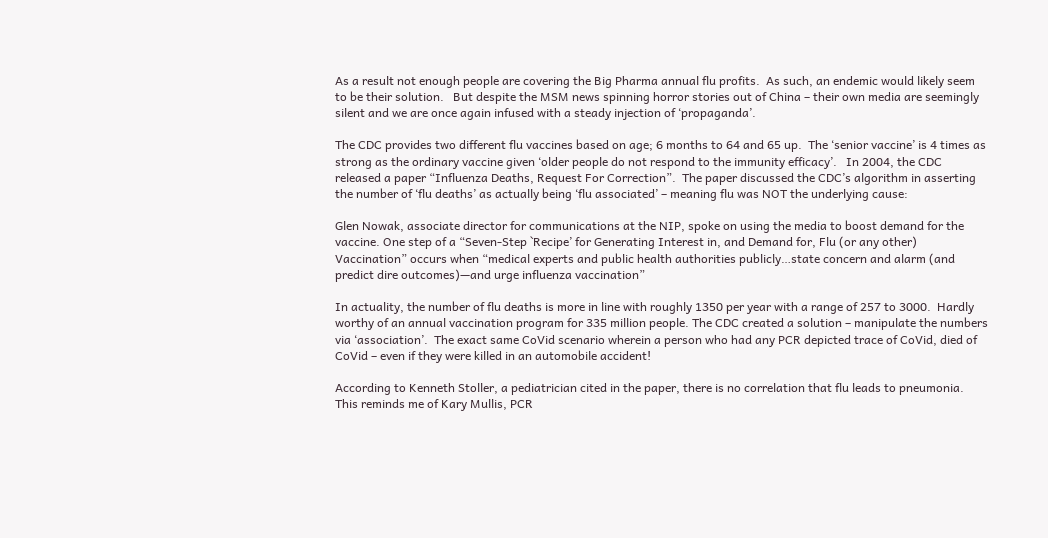As a result not enough people are covering the Big Pharma annual flu profits.  As such, an endemic would likely seem to be their solution.   But despite the MSM news spinning horror stories out of China – their own media are seemingly silent and we are once again infused with a steady injection of ‘propaganda’.

The CDC provides two different flu vaccines based on age; 6 months to 64 and 65 up.  The ‘senior vaccine’ is 4 times as strong as the ordinary vaccine given ‘older people do not respond to the immunity efficacy’.   In 2004, the CDC released a paper “Influenza Deaths, Request For Correction”.  The paper discussed the CDC’s algorithm in asserting the number of ‘flu deaths’ as actually being ‘flu associated’ – meaning flu was NOT the underlying cause:

Glen Nowak, associate director for communications at the NIP, spoke on using the media to boost demand for the vaccine. One step of a “Seven-Step `Recipe’ for Generating Interest in, and Demand for, Flu (or any other) Vaccination” occurs when “medical experts and public health authorities publicly…state concern and alarm (and predict dire outcomes)—and urge influenza vaccination”

In actuality, the number of flu deaths is more in line with roughly 1350 per year with a range of 257 to 3000.  Hardly worthy of an annual vaccination program for 335 million people. The CDC created a solution – manipulate the numbers via ‘association’.  The exact same CoVid scenario wherein a person who had any PCR depicted trace of CoVid, died of CoVid – even if they were killed in an automobile accident!

According to Kenneth Stoller, a pediatrician cited in the paper, there is no correlation that flu leads to pneumonia.  This reminds me of Kary Mullis, PCR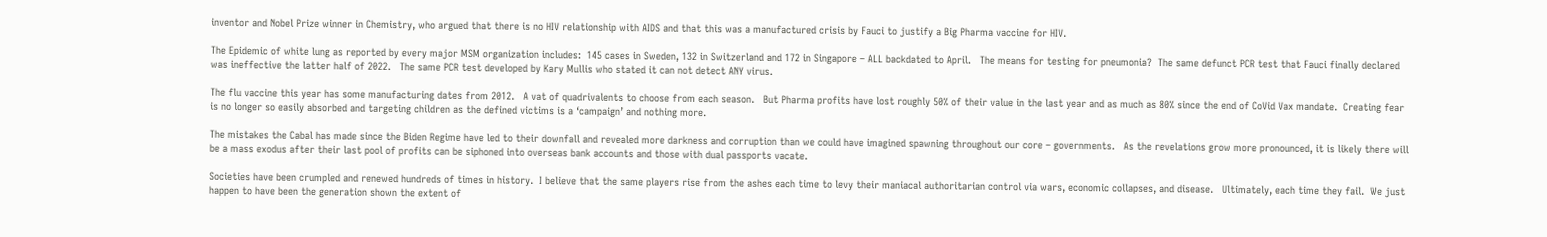inventor and Nobel Prize winner in Chemistry, who argued that there is no HIV relationship with AIDS and that this was a manufactured crisis by Fauci to justify a Big Pharma vaccine for HIV.

The Epidemic of white lung as reported by every major MSM organization includes:  145 cases in Sweden, 132 in Switzerland and 172 in Singapore – ALL backdated to April.   The means for testing for pneumonia?  The same defunct PCR test that Fauci finally declared was ineffective the latter half of 2022.   The same PCR test developed by Kary Mullis who stated it can not detect ANY virus.

The flu vaccine this year has some manufacturing dates from 2012.   A vat of quadrivalents to choose from each season.   But Pharma profits have lost roughly 50% of their value in the last year and as much as 80% since the end of CoVid Vax mandate.  Creating fear is no longer so easily absorbed and targeting children as the defined victims is a ‘campaign’ and nothing more.

The mistakes the Cabal has made since the Biden Regime have led to their downfall and revealed more darkness and corruption than we could have imagined spawning throughout our core – governments.   As the revelations grow more pronounced, it is likely there will be a mass exodus after their last pool of profits can be siphoned into overseas bank accounts and those with dual passports vacate.

Societies have been crumpled and renewed hundreds of times in history.  I believe that the same players rise from the ashes each time to levy their maniacal authoritarian control via wars, economic collapses, and disease.   Ultimately, each time they fail.  We just happen to have been the generation shown the extent of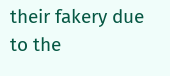their fakery due to the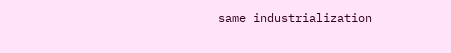same industrialization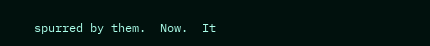spurred by them.  Now.  It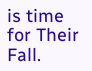is time for Their Fall.